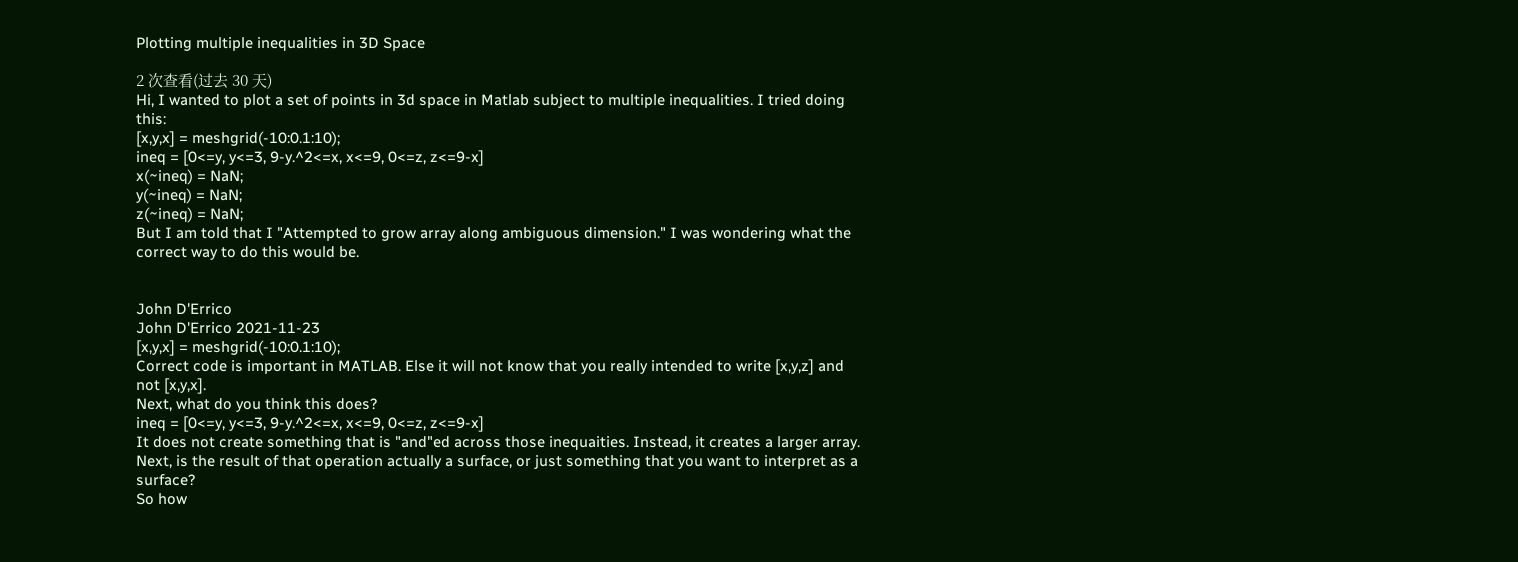Plotting multiple inequalities in 3D Space

2 次查看(过去 30 天)
Hi, I wanted to plot a set of points in 3d space in Matlab subject to multiple inequalities. I tried doing this:
[x,y,x] = meshgrid(-10:0.1:10);
ineq = [0<=y, y<=3, 9-y.^2<=x, x<=9, 0<=z, z<=9-x]
x(~ineq) = NaN;
y(~ineq) = NaN;
z(~ineq) = NaN;
But I am told that I "Attempted to grow array along ambiguous dimension." I was wondering what the correct way to do this would be.


John D'Errico
John D'Errico 2021-11-23
[x,y,x] = meshgrid(-10:0.1:10);
Correct code is important in MATLAB. Else it will not know that you really intended to write [x,y,z] and not [x,y,x].
Next, what do you think this does?
ineq = [0<=y, y<=3, 9-y.^2<=x, x<=9, 0<=z, z<=9-x]
It does not create something that is "and"ed across those inequaities. Instead, it creates a larger array.
Next, is the result of that operation actually a surface, or just something that you want to interpret as a surface?
So how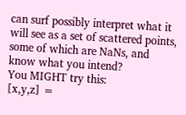can surf possibly interpret what it will see as a set of scattered points, some of which are NaNs, and know what you intend?
You MIGHT try this:
[x,y,z] =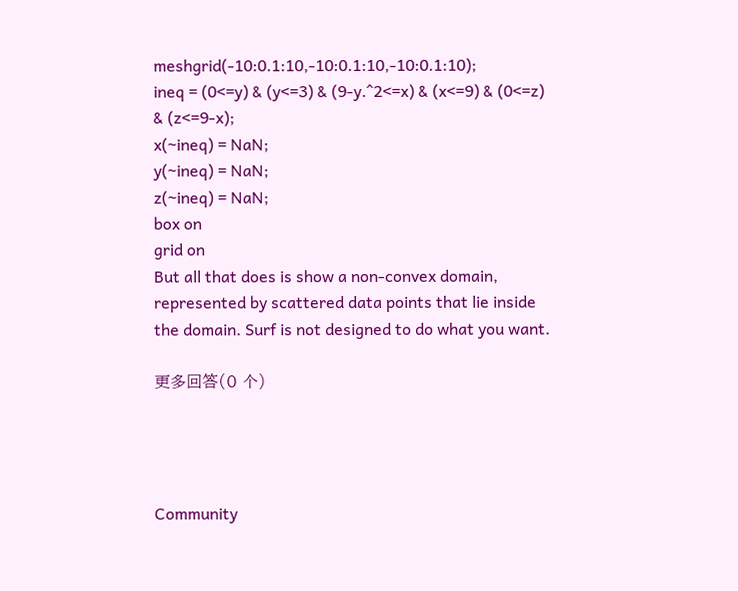meshgrid(-10:0.1:10,-10:0.1:10,-10:0.1:10);
ineq = (0<=y) & (y<=3) & (9-y.^2<=x) & (x<=9) & (0<=z) & (z<=9-x);
x(~ineq) = NaN;
y(~ineq) = NaN;
z(~ineq) = NaN;
box on
grid on
But all that does is show a non-convex domain, represented by scattered data points that lie inside the domain. Surf is not designed to do what you want.

更多回答(0 个)




Community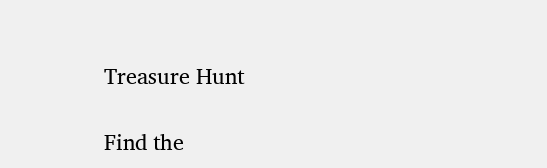Treasure Hunt

Find the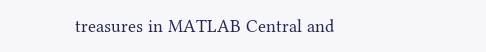treasures in MATLAB Central and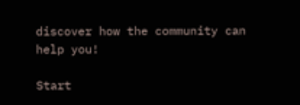discover how the community can help you!

Start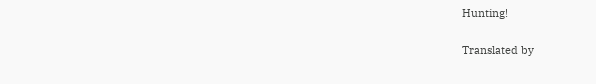Hunting!

Translated by